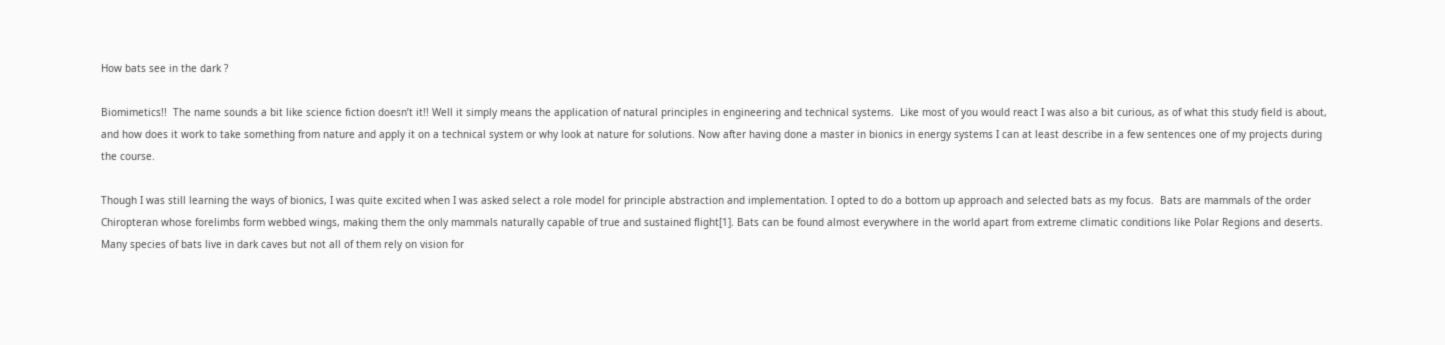How bats see in the dark ?

Biomimetics!!  The name sounds a bit like science fiction doesn’t it!! Well it simply means the application of natural principles in engineering and technical systems.  Like most of you would react I was also a bit curious, as of what this study field is about, and how does it work to take something from nature and apply it on a technical system or why look at nature for solutions. Now after having done a master in bionics in energy systems I can at least describe in a few sentences one of my projects during the course.

Though I was still learning the ways of bionics, I was quite excited when I was asked select a role model for principle abstraction and implementation. I opted to do a bottom up approach and selected bats as my focus.  Bats are mammals of the order Chiropteran whose forelimbs form webbed wings, making them the only mammals naturally capable of true and sustained flight[1]. Bats can be found almost everywhere in the world apart from extreme climatic conditions like Polar Regions and deserts. Many species of bats live in dark caves but not all of them rely on vision for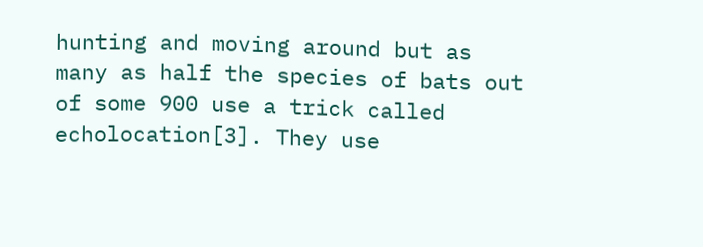hunting and moving around but as many as half the species of bats out of some 900 use a trick called echolocation[3]. They use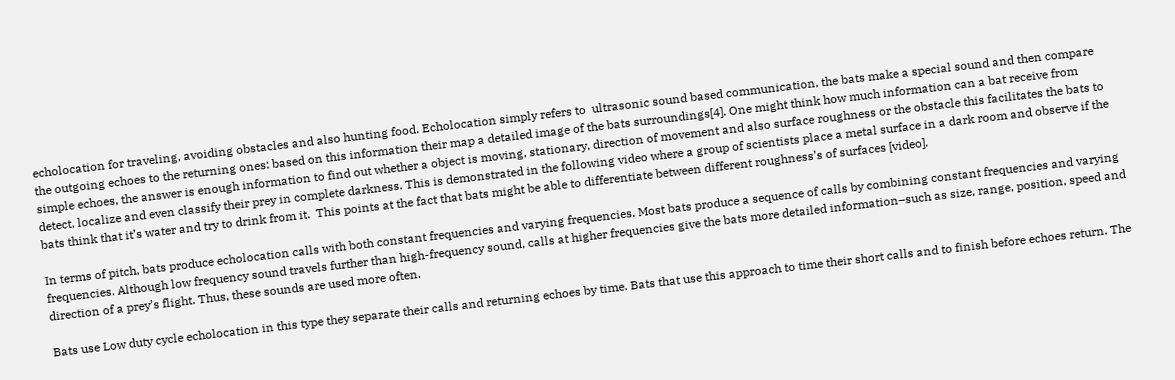echolocation for traveling, avoiding obstacles and also hunting food. Echolocation simply refers to  ultrasonic sound based communication, the bats make a special sound and then compare the outgoing echoes to the returning ones: based on this information their map a detailed image of the bats surroundings[4]. One might think how much information can a bat receive from simple echoes, the answer is enough information to find out whether a object is moving, stationary, direction of movement and also surface roughness or the obstacle this facilitates the bats to detect, localize and even classify their prey in complete darkness. This is demonstrated in the following video where a group of scientists place a metal surface in a dark room and observe if the bats think that it’s water and try to drink from it.  This points at the fact that bats might be able to differentiate between different roughness’s of surfaces [video].

In terms of pitch, bats produce echolocation calls with both constant frequencies and varying frequencies. Most bats produce a sequence of calls by combining constant frequencies and varying frequencies. Although low frequency sound travels further than high-frequency sound, calls at higher frequencies give the bats more detailed information–such as size, range, position, speed and direction of a prey’s flight. Thus, these sounds are used more often.

Bats use Low duty cycle echolocation in this type they separate their calls and returning echoes by time. Bats that use this approach to time their short calls and to finish before echoes return. The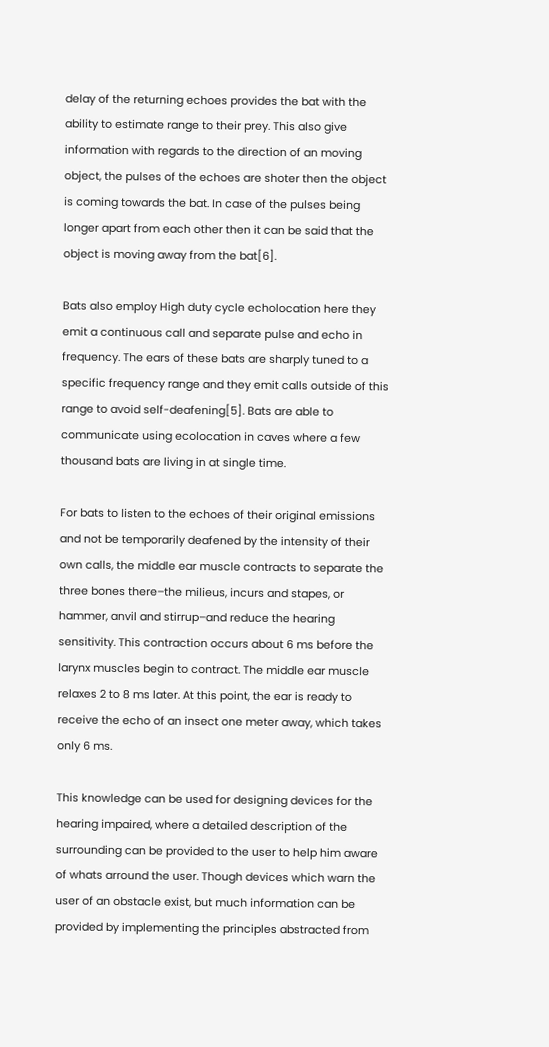delay of the returning echoes provides the bat with the ability to estimate range to their prey. This also give information with regards to the direction of an moving object, the pulses of the echoes are shoter then the object is coming towards the bat. In case of the pulses being longer apart from each other then it can be said that the object is moving away from the bat[6].

Bats also employ High duty cycle echolocation here they emit a continuous call and separate pulse and echo in frequency. The ears of these bats are sharply tuned to a specific frequency range and they emit calls outside of this range to avoid self-deafening[5]. Bats are able to communicate using ecolocation in caves where a few thousand bats are living in at single time.

For bats to listen to the echoes of their original emissions and not be temporarily deafened by the intensity of their own calls, the middle ear muscle contracts to separate the three bones there–the milieus, incurs and stapes, or hammer, anvil and stirrup–and reduce the hearing sensitivity. This contraction occurs about 6 ms before the larynx muscles begin to contract. The middle ear muscle relaxes 2 to 8 ms later. At this point, the ear is ready to receive the echo of an insect one meter away, which takes only 6 ms.

This knowledge can be used for designing devices for the hearing impaired, where a detailed description of the surrounding can be provided to the user to help him aware of whats arround the user. Though devices which warn the user of an obstacle exist, but much information can be provided by implementing the principles abstracted from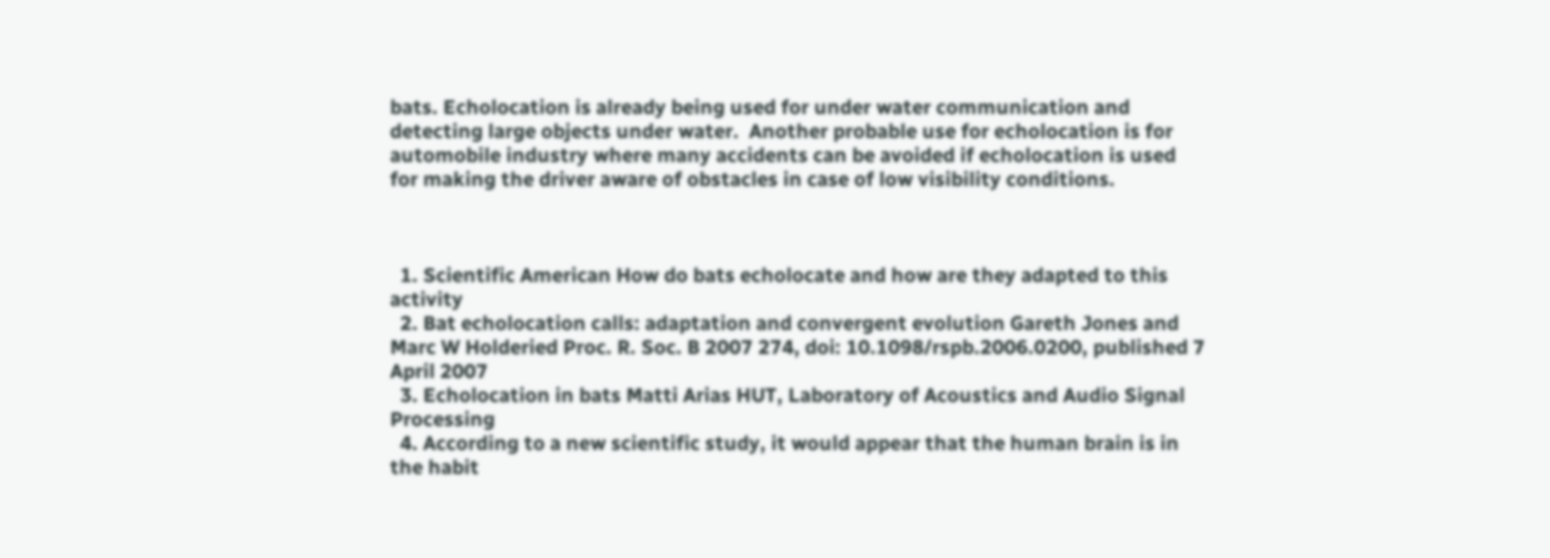bats. Echolocation is already being used for under water communication and detecting large objects under water.  Another probable use for echolocation is for automobile industry where many accidents can be avoided if echolocation is used for making the driver aware of obstacles in case of low visibility conditions.



  1. Scientific American How do bats echolocate and how are they adapted to this activity
  2. Bat echolocation calls: adaptation and convergent evolution Gareth Jones and Marc W Holderied Proc. R. Soc. B 2007 274, doi: 10.1098/rspb.2006.0200, published 7 April 2007
  3. Echolocation in bats Matti Arias HUT, Laboratory of Acoustics and Audio Signal Processing
  4. According to a new scientific study, it would appear that the human brain is in the habit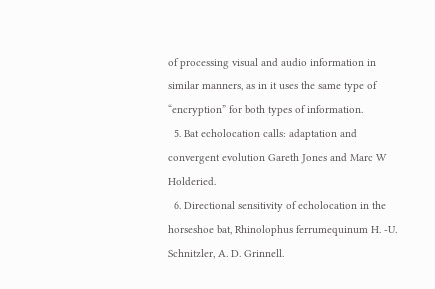of processing visual and audio information in similar manners, as in it uses the same type of “encryption” for both types of information.
  5. Bat echolocation calls: adaptation and convergent evolution Gareth Jones and Marc W Holderied.
  6. Directional sensitivity of echolocation in the horseshoe bat, Rhinolophus ferrumequinum H. -U. Schnitzler, A. D. Grinnell.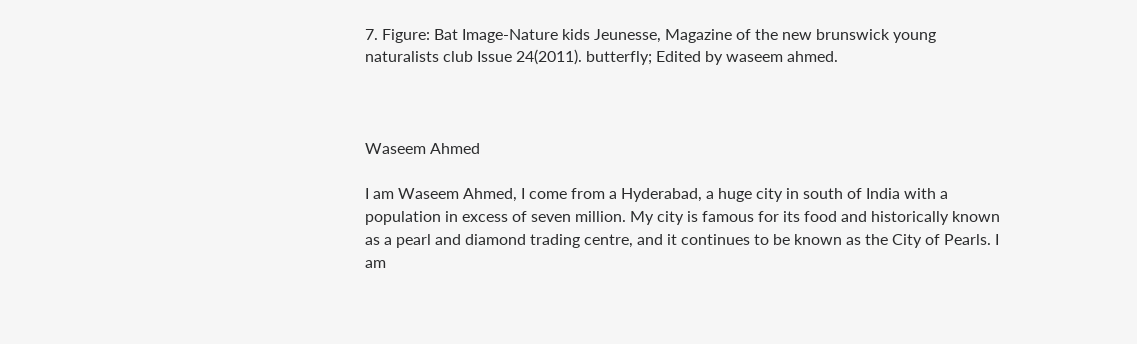7. Figure: Bat Image-Nature kids Jeunesse, Magazine of the new brunswick young naturalists club Issue 24(2011). butterfly; Edited by waseem ahmed.



Waseem Ahmed

I am Waseem Ahmed, I come from a Hyderabad, a huge city in south of India with a population in excess of seven million. My city is famous for its food and historically known as a pearl and diamond trading centre, and it continues to be known as the City of Pearls. I am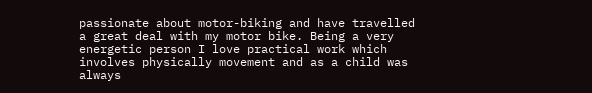passionate about motor-biking and have travelled a great deal with my motor bike. Being a very energetic person I love practical work which involves physically movement and as a child was always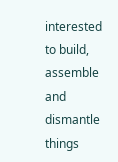interested to build, assemble and dismantle things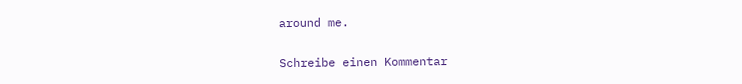around me.

Schreibe einen Kommentar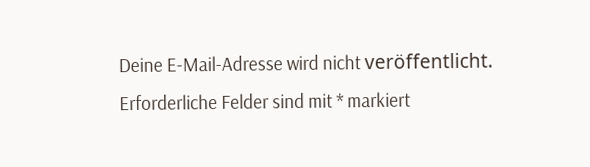Deine E-Mail-Adresse wird nicht veröffentlicht. Erforderliche Felder sind mit * markiert